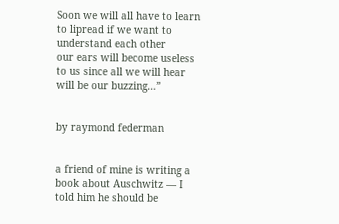Soon we will all have to learn to lipread if we want to understand each other
our ears will become useless to us since all we will hear will be our buzzing…”


by raymond federman


a friend of mine is writing a book about Auschwitz — I told him he should be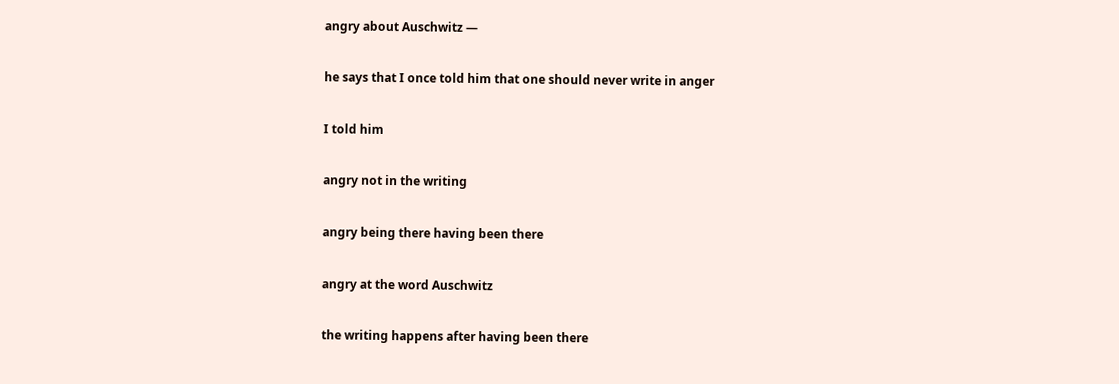angry about Auschwitz —

he says that I once told him that one should never write in anger

I told him

angry not in the writing

angry being there having been there

angry at the word Auschwitz

the writing happens after having been there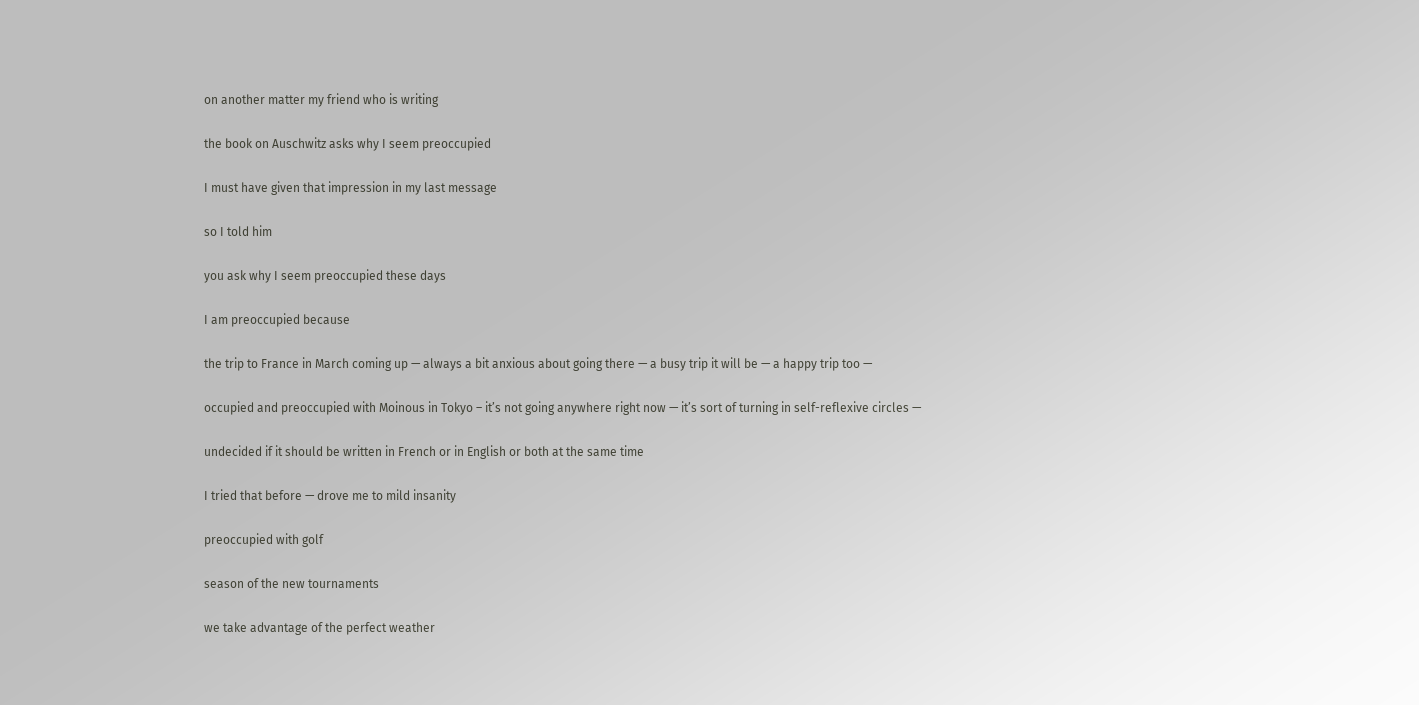on another matter my friend who is writing

the book on Auschwitz asks why I seem preoccupied

I must have given that impression in my last message

so I told him

you ask why I seem preoccupied these days

I am preoccupied because

the trip to France in March coming up — always a bit anxious about going there — a busy trip it will be — a happy trip too —

occupied and preoccupied with Moinous in Tokyo – it’s not going anywhere right now — it’s sort of turning in self-reflexive circles —

undecided if it should be written in French or in English or both at the same time

I tried that before — drove me to mild insanity

preoccupied with golf

season of the new tournaments

we take advantage of the perfect weather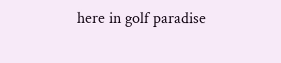here in golf paradise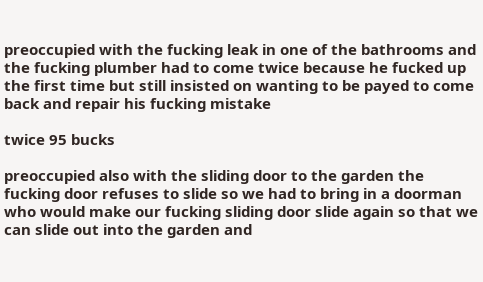preoccupied with the fucking leak in one of the bathrooms and the fucking plumber had to come twice because he fucked up the first time but still insisted on wanting to be payed to come back and repair his fucking mistake

twice 95 bucks

preoccupied also with the sliding door to the garden the fucking door refuses to slide so we had to bring in a doorman who would make our fucking sliding door slide again so that we can slide out into the garden and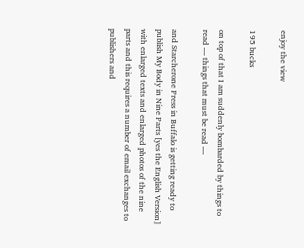enjoy the view

195 bucks

on top of that I am suddenly bombarded by things to read — things that must be read —

and Starcherone Press in Buffalo is getting ready to publish My Body in Nine Parts [yes the English Version] with enlarged texts and enlarged photos of the nine parts and this requires a number of email exchanges to publishers and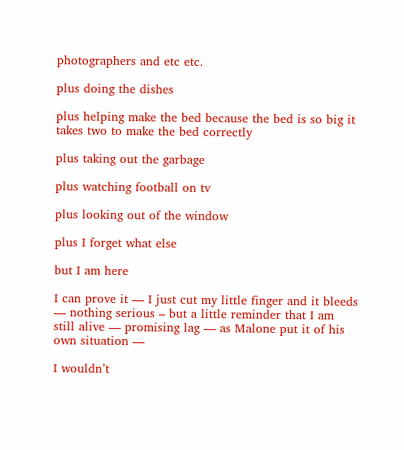photographers and etc etc.

plus doing the dishes

plus helping make the bed because the bed is so big it takes two to make the bed correctly

plus taking out the garbage

plus watching football on tv

plus looking out of the window

plus I forget what else

but I am here

I can prove it — I just cut my little finger and it bleeds — nothing serious – but a little reminder that I am still alive — promising lag — as Malone put it of his own situation —

I wouldn’t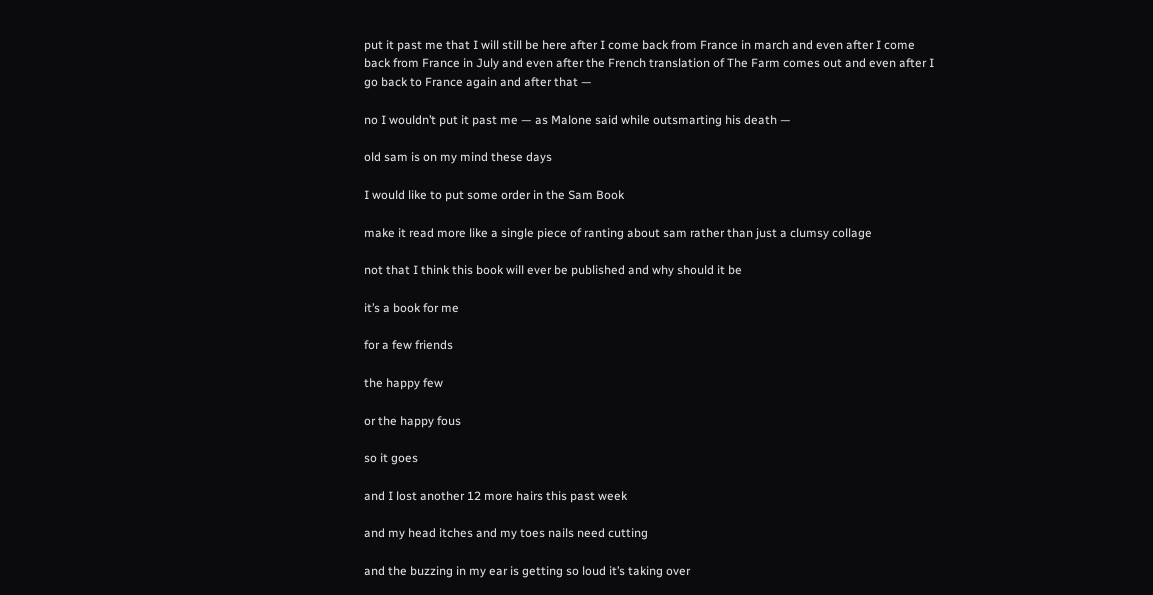put it past me that I will still be here after I come back from France in march and even after I come back from France in July and even after the French translation of The Farm comes out and even after I go back to France again and after that —

no I wouldn’t put it past me — as Malone said while outsmarting his death —

old sam is on my mind these days

I would like to put some order in the Sam Book

make it read more like a single piece of ranting about sam rather than just a clumsy collage

not that I think this book will ever be published and why should it be

it’s a book for me

for a few friends

the happy few

or the happy fous

so it goes

and I lost another 12 more hairs this past week

and my head itches and my toes nails need cutting

and the buzzing in my ear is getting so loud it’s taking over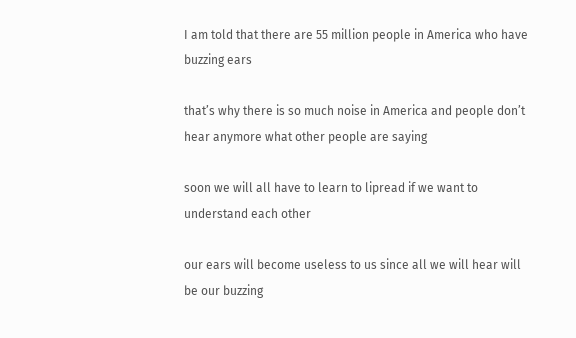I am told that there are 55 million people in America who have buzzing ears

that’s why there is so much noise in America and people don’t hear anymore what other people are saying

soon we will all have to learn to lipread if we want to understand each other

our ears will become useless to us since all we will hear will be our buzzing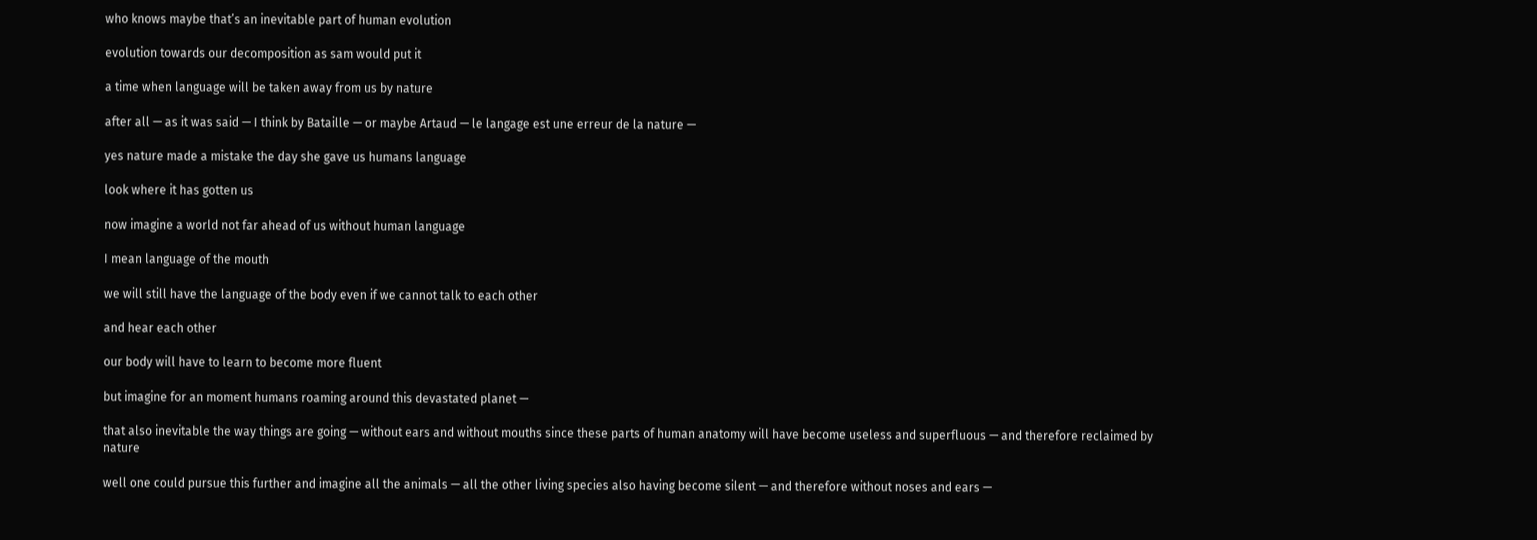who knows maybe that’s an inevitable part of human evolution

evolution towards our decomposition as sam would put it

a time when language will be taken away from us by nature

after all — as it was said — I think by Bataille — or maybe Artaud — le langage est une erreur de la nature —

yes nature made a mistake the day she gave us humans language

look where it has gotten us

now imagine a world not far ahead of us without human language

I mean language of the mouth

we will still have the language of the body even if we cannot talk to each other

and hear each other

our body will have to learn to become more fluent

but imagine for an moment humans roaming around this devastated planet —

that also inevitable the way things are going — without ears and without mouths since these parts of human anatomy will have become useless and superfluous — and therefore reclaimed by nature

well one could pursue this further and imagine all the animals — all the other living species also having become silent — and therefore without noses and ears —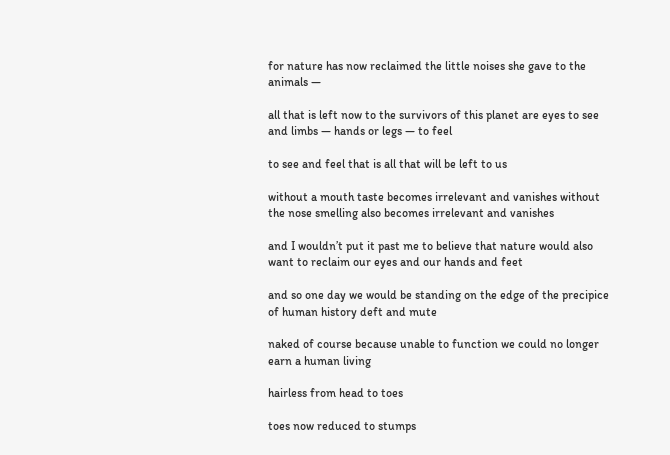for nature has now reclaimed the little noises she gave to the animals —

all that is left now to the survivors of this planet are eyes to see and limbs — hands or legs — to feel

to see and feel that is all that will be left to us

without a mouth taste becomes irrelevant and vanishes without the nose smelling also becomes irrelevant and vanishes

and I wouldn’t put it past me to believe that nature would also want to reclaim our eyes and our hands and feet

and so one day we would be standing on the edge of the precipice of human history deft and mute

naked of course because unable to function we could no longer earn a human living

hairless from head to toes

toes now reduced to stumps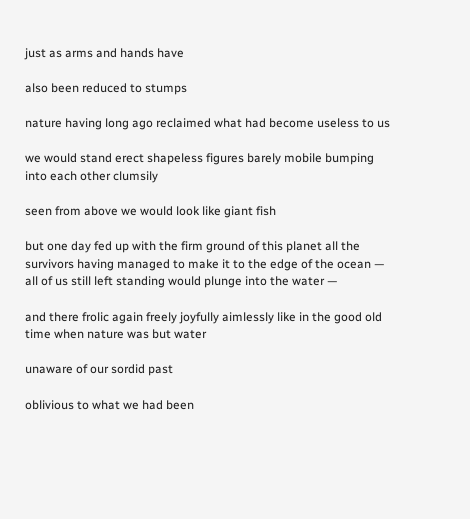just as arms and hands have

also been reduced to stumps

nature having long ago reclaimed what had become useless to us

we would stand erect shapeless figures barely mobile bumping into each other clumsily

seen from above we would look like giant fish

but one day fed up with the firm ground of this planet all the survivors having managed to make it to the edge of the ocean — all of us still left standing would plunge into the water —

and there frolic again freely joyfully aimlessly like in the good old time when nature was but water

unaware of our sordid past

oblivious to what we had been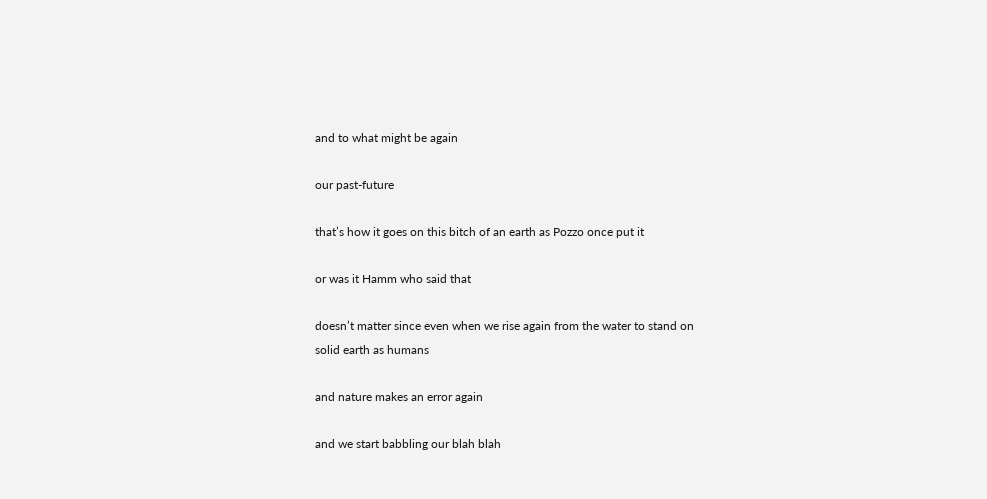and to what might be again

our past-future

that’s how it goes on this bitch of an earth as Pozzo once put it

or was it Hamm who said that

doesn’t matter since even when we rise again from the water to stand on solid earth as humans

and nature makes an error again

and we start babbling our blah blah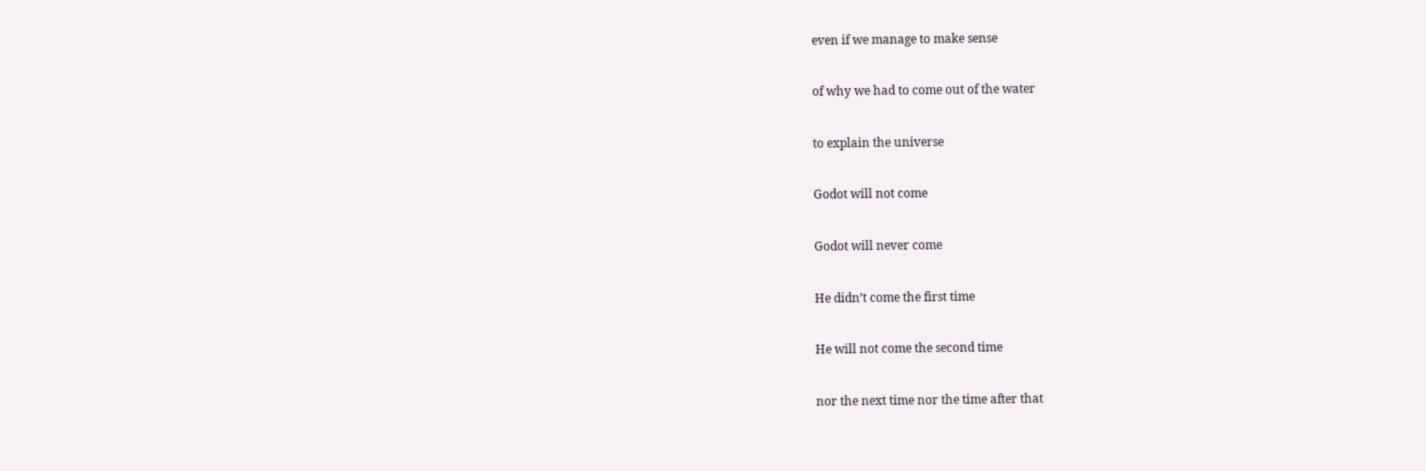even if we manage to make sense

of why we had to come out of the water

to explain the universe

Godot will not come

Godot will never come

He didn’t come the first time

He will not come the second time

nor the next time nor the time after that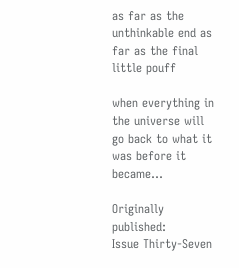as far as the unthinkable end as far as the final little pouff

when everything in the universe will go back to what it was before it became…

Originally published:
Issue Thirty-Seven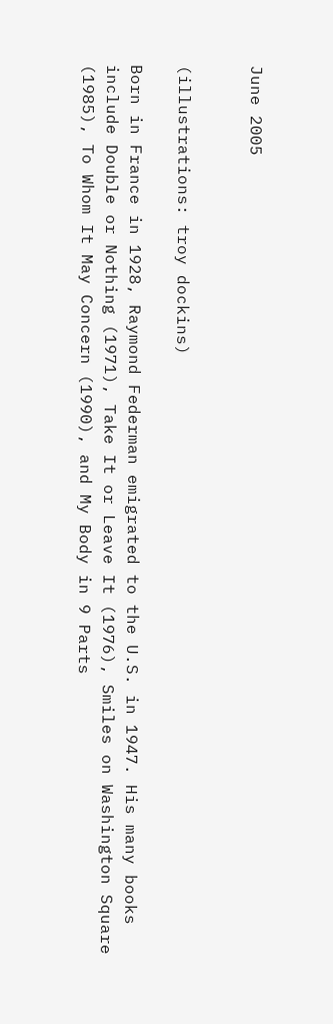June 2005


(illustrations: troy dockins)

Born in France in 1928, Raymond Federman emigrated to the U.S. in 1947. His many books include Double or Nothing (1971), Take It or Leave It (1976), Smiles on Washington Square (1985), To Whom It May Concern (1990), and My Body in 9 Parts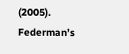(2005). Federman’s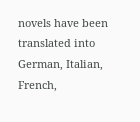novels have been translated into German, Italian, French,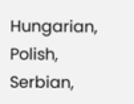Hungarian, Polish, Serbian,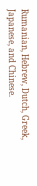Rumanian, Hebrew, Dutch, Greek, Japanese, and Chinese.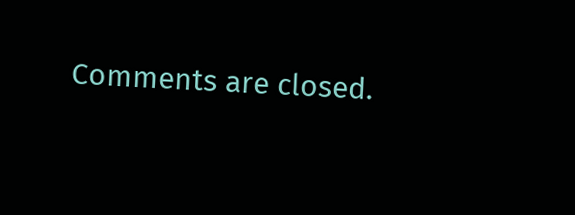Comments are closed.